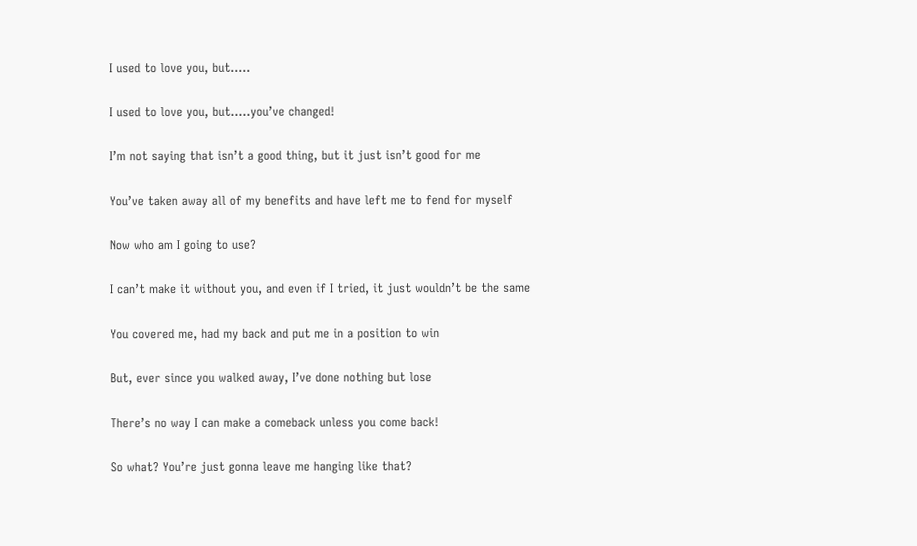I used to love you, but…..

I used to love you, but…..you’ve changed!

I’m not saying that isn’t a good thing, but it just isn’t good for me

You’ve taken away all of my benefits and have left me to fend for myself

Now who am I going to use?

I can’t make it without you, and even if I tried, it just wouldn’t be the same

You covered me, had my back and put me in a position to win

But, ever since you walked away, I’ve done nothing but lose

There’s no way I can make a comeback unless you come back!

So what? You’re just gonna leave me hanging like that?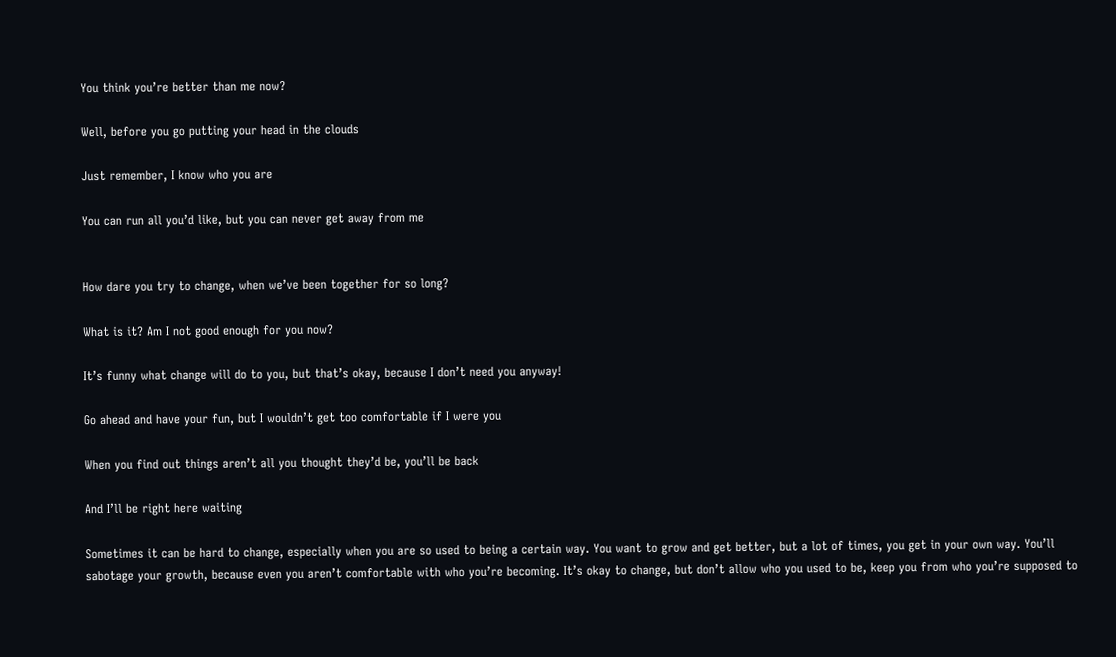You think you’re better than me now?

Well, before you go putting your head in the clouds

Just remember, I know who you are

You can run all you’d like, but you can never get away from me


How dare you try to change, when we’ve been together for so long?

What is it? Am I not good enough for you now?

It’s funny what change will do to you, but that’s okay, because I don’t need you anyway!

Go ahead and have your fun, but I wouldn’t get too comfortable if I were you

When you find out things aren’t all you thought they’d be, you’ll be back

And I’ll be right here waiting

Sometimes it can be hard to change, especially when you are so used to being a certain way. You want to grow and get better, but a lot of times, you get in your own way. You’ll sabotage your growth, because even you aren’t comfortable with who you’re becoming. It’s okay to change, but don’t allow who you used to be, keep you from who you’re supposed to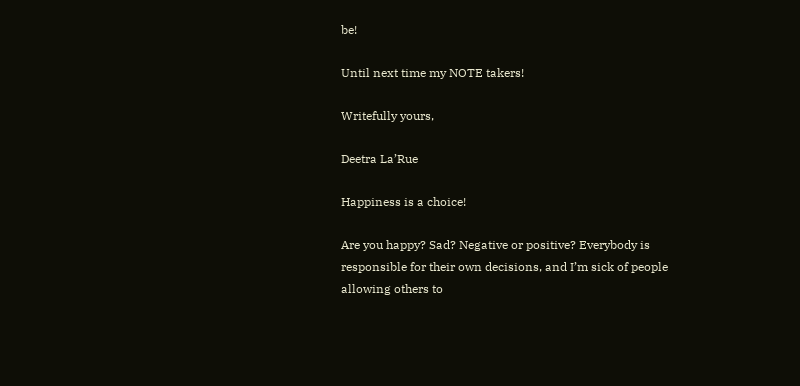be!

Until next time my NOTE takers!

Writefully yours,

Deetra La’Rue

Happiness is a choice!

Are you happy? Sad? Negative or positive? Everybody is responsible for their own decisions, and I’m sick of people allowing others to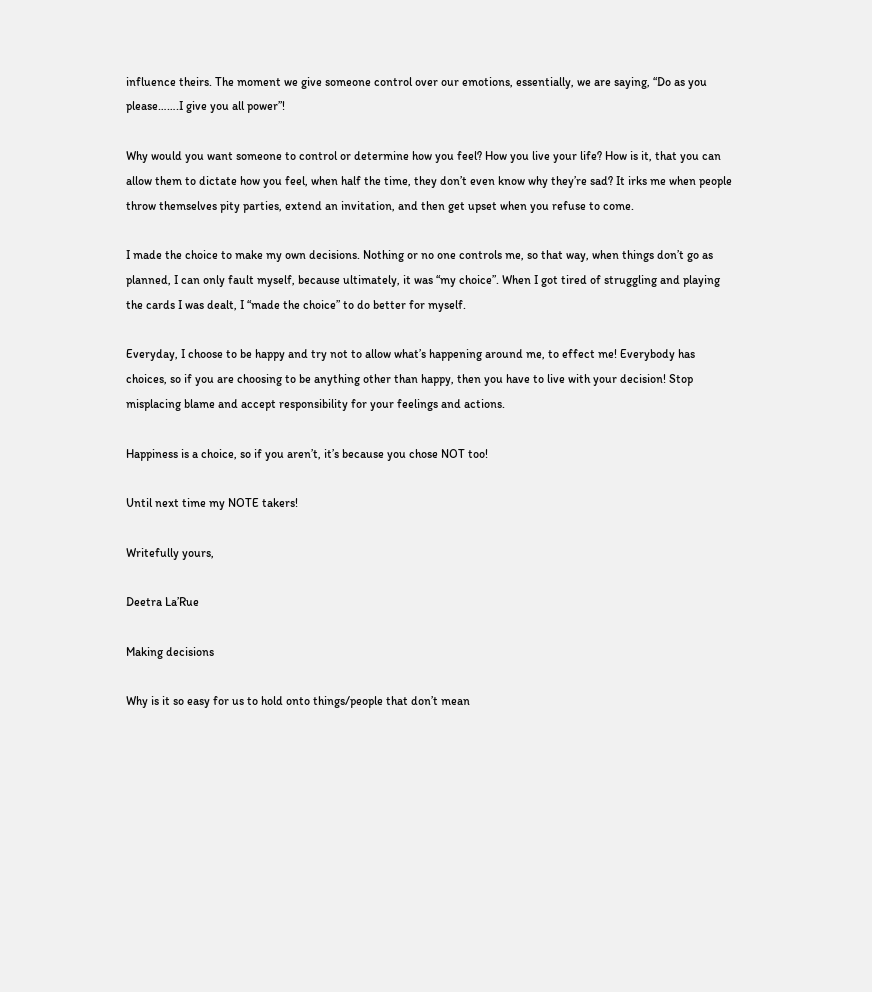influence theirs. The moment we give someone control over our emotions, essentially, we are saying, “Do as you please…….I give you all power”!

Why would you want someone to control or determine how you feel? How you live your life? How is it, that you can allow them to dictate how you feel, when half the time, they don’t even know why they’re sad? It irks me when people throw themselves pity parties, extend an invitation, and then get upset when you refuse to come.

I made the choice to make my own decisions. Nothing or no one controls me, so that way, when things don’t go as planned, I can only fault myself, because ultimately, it was “my choice”. When I got tired of struggling and playing the cards I was dealt, I “made the choice” to do better for myself.

Everyday, I choose to be happy and try not to allow what’s happening around me, to effect me! Everybody has choices, so if you are choosing to be anything other than happy, then you have to live with your decision! Stop misplacing blame and accept responsibility for your feelings and actions.

Happiness is a choice, so if you aren’t, it’s because you chose NOT too!

Until next time my NOTE takers!

Writefully yours,

Deetra La’Rue

Making decisions

Why is it so easy for us to hold onto things/people that don’t mean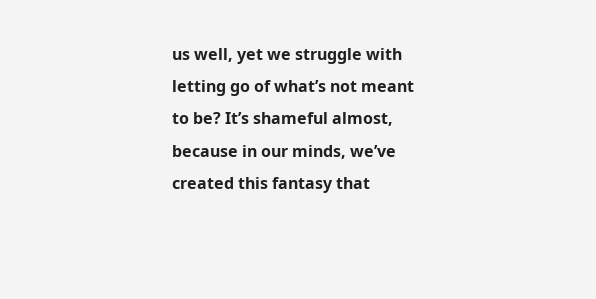us well, yet we struggle with letting go of what’s not meant to be? It’s shameful almost, because in our minds, we’ve created this fantasy that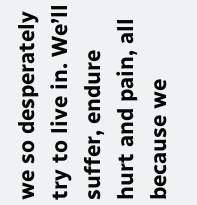we so desperately try to live in. We’ll suffer, endure hurt and pain, all because we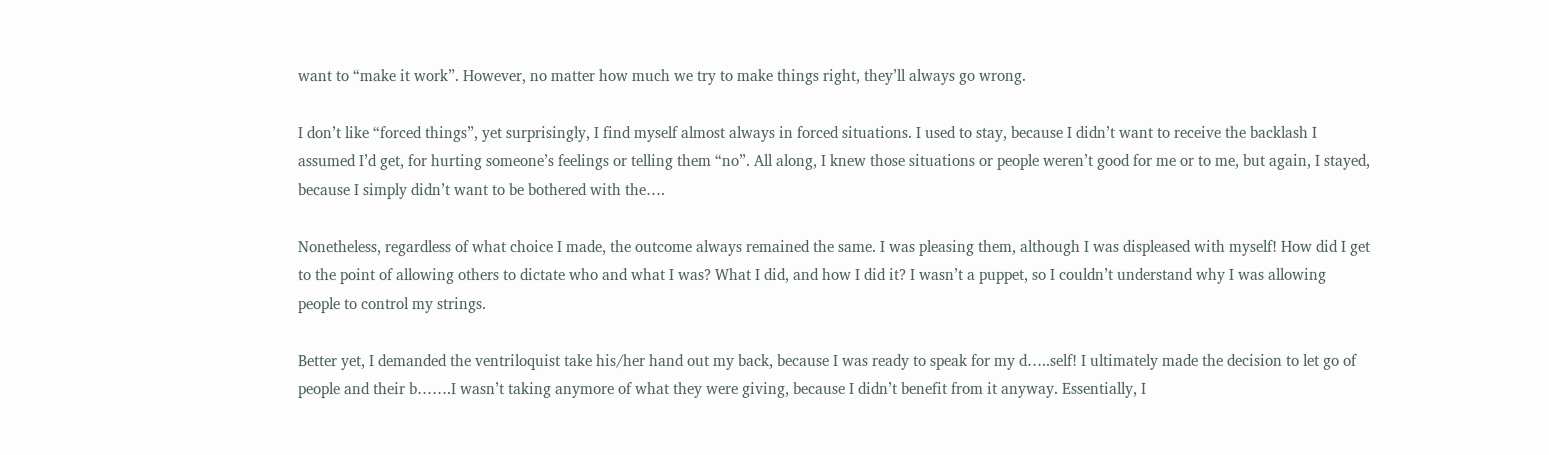want to “make it work”. However, no matter how much we try to make things right, they’ll always go wrong.

I don’t like “forced things”, yet surprisingly, I find myself almost always in forced situations. I used to stay, because I didn’t want to receive the backlash I assumed I’d get, for hurting someone’s feelings or telling them “no”. All along, I knew those situations or people weren’t good for me or to me, but again, I stayed, because I simply didn’t want to be bothered with the….

Nonetheless, regardless of what choice I made, the outcome always remained the same. I was pleasing them, although I was displeased with myself! How did I get to the point of allowing others to dictate who and what I was? What I did, and how I did it? I wasn’t a puppet, so I couldn’t understand why I was allowing people to control my strings.

Better yet, I demanded the ventriloquist take his/her hand out my back, because I was ready to speak for my d…..self! I ultimately made the decision to let go of people and their b…….I wasn’t taking anymore of what they were giving, because I didn’t benefit from it anyway. Essentially, I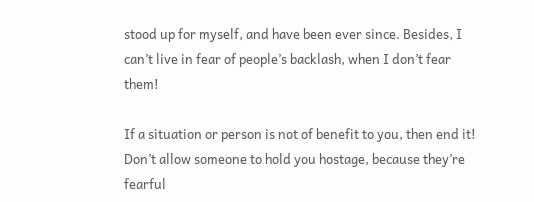stood up for myself, and have been ever since. Besides, I can’t live in fear of people’s backlash, when I don’t fear them!

If a situation or person is not of benefit to you, then end it! Don’t allow someone to hold you hostage, because they’re fearful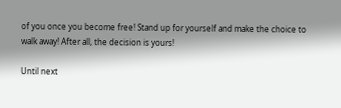of you once you become free! Stand up for yourself and make the choice to walk away! After all, the decision is yours!

Until next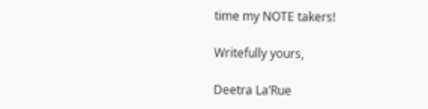time my NOTE takers!

Writefully yours,

Deetra La’Rue